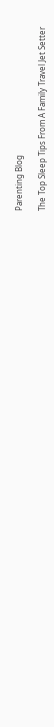Parenting Blog

The Top Sleep Tips From A Family Travel Jet Setter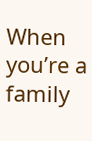When you’re a family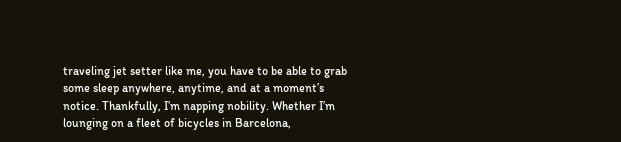traveling jet setter like me, you have to be able to grab some sleep anywhere, anytime, and at a moment’s notice. Thankfully, I’m napping nobility. Whether I’m lounging on a fleet of bicycles in Barcelona,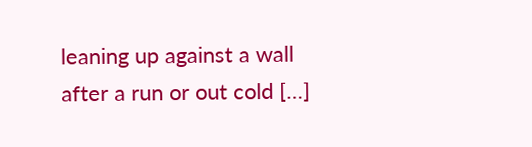leaning up against a wall after a run or out cold […]